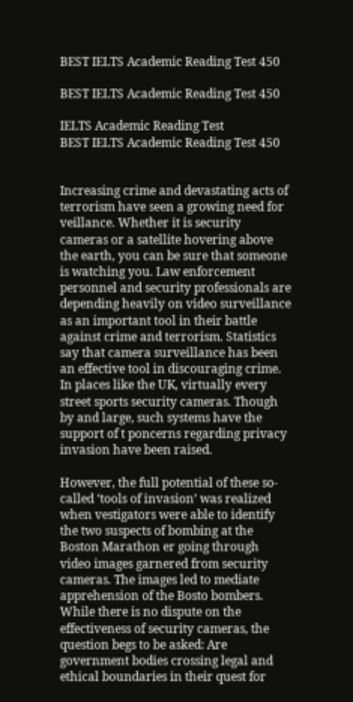BEST IELTS Academic Reading Test 450

BEST IELTS Academic Reading Test 450

IELTS Academic Reading Test
BEST IELTS Academic Reading Test 450


Increasing crime and devastating acts of terrorism have seen a growing need for veillance. Whether it is security cameras or a satellite hovering above the earth, you can be sure that someone is watching you. Law enforcement personnel and security professionals are depending heavily on video surveillance as an important tool in their battle against crime and terrorism. Statistics say that camera surveillance has been an effective tool in discouraging crime. In places like the UK, virtually every street sports security cameras. Though by and large, such systems have the support of t poncerns regarding privacy invasion have been raised.

However, the full potential of these so-called ‘tools of invasion’ was realized when vestigators were able to identify the two suspects of bombing at the Boston Marathon er going through video images garnered from security cameras. The images led to mediate apprehension of the Bosto bombers. While there is no dispute on the effectiveness of security cameras, the question begs to be asked: Are government bodies crossing legal and ethical boundaries in their quest for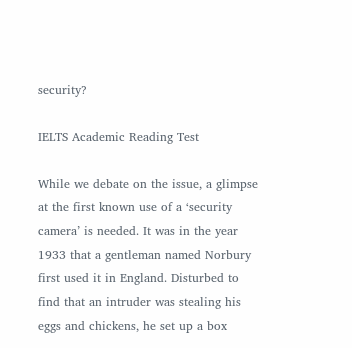security?

IELTS Academic Reading Test

While we debate on the issue, a glimpse at the first known use of a ‘security camera’ is needed. It was in the year 1933 that a gentleman named Norbury first used it in England. Disturbed to find that an intruder was stealing his eggs and chickens, he set up a box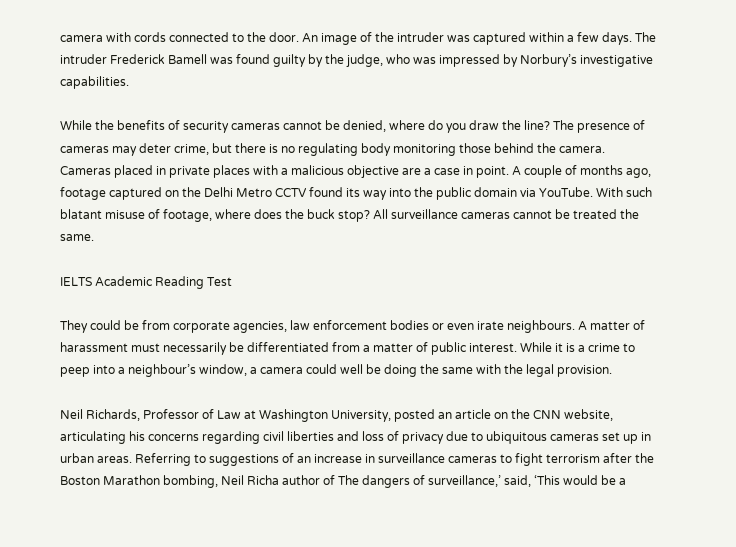camera with cords connected to the door. An image of the intruder was captured within a few days. The intruder Frederick Bamell was found guilty by the judge, who was impressed by Norbury’s investigative capabilities.

While the benefits of security cameras cannot be denied, where do you draw the line? The presence of cameras may deter crime, but there is no regulating body monitoring those behind the camera. Cameras placed in private places with a malicious objective are a case in point. A couple of months ago, footage captured on the Delhi Metro CCTV found its way into the public domain via YouTube. With such blatant misuse of footage, where does the buck stop? All surveillance cameras cannot be treated the same.

IELTS Academic Reading Test

They could be from corporate agencies, law enforcement bodies or even irate neighbours. A matter of harassment must necessarily be differentiated from a matter of public interest. While it is a crime to peep into a neighbour’s window, a camera could well be doing the same with the legal provision.

Neil Richards, Professor of Law at Washington University, posted an article on the CNN website, articulating his concerns regarding civil liberties and loss of privacy due to ubiquitous cameras set up in urban areas. Referring to suggestions of an increase in surveillance cameras to fight terrorism after the Boston Marathon bombing, Neil Richa author of The dangers of surveillance,’ said, ‘This would be a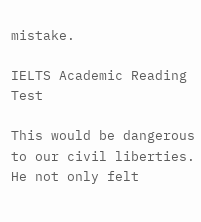mistake.

IELTS Academic Reading Test

This would be dangerous to our civil liberties. He not only felt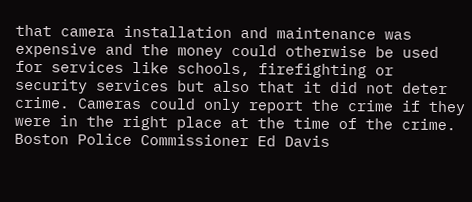that camera installation and maintenance was expensive and the money could otherwise be used for services like schools, firefighting or security services but also that it did not deter crime. Cameras could only report the crime if they were in the right place at the time of the crime. Boston Police Commissioner Ed Davis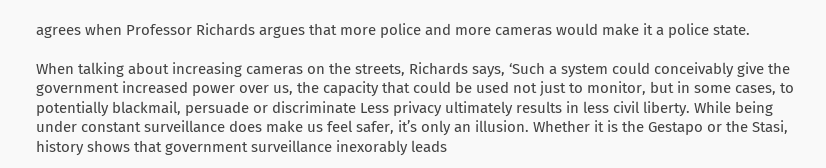agrees when Professor Richards argues that more police and more cameras would make it a police state.

When talking about increasing cameras on the streets, Richards says, ‘Such a system could conceivably give the government increased power over us, the capacity that could be used not just to monitor, but in some cases, to potentially blackmail, persuade or discriminate Less privacy ultimately results in less civil liberty. While being under constant surveillance does make us feel safer, it’s only an illusion. Whether it is the Gestapo or the Stasi, history shows that government surveillance inexorably leads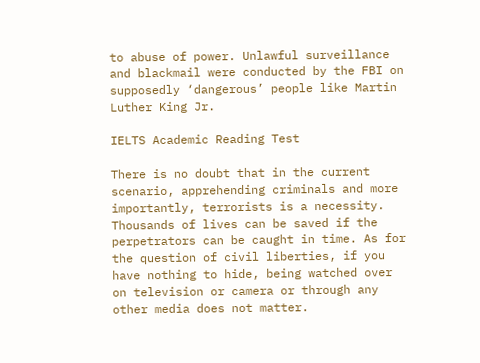to abuse of power. Unlawful surveillance and blackmail were conducted by the FBI on supposedly ‘dangerous’ people like Martin Luther King Jr.

IELTS Academic Reading Test

There is no doubt that in the current scenario, apprehending criminals and more importantly, terrorists is a necessity. Thousands of lives can be saved if the perpetrators can be caught in time. As for the question of civil liberties, if you have nothing to hide, being watched over on television or camera or through any other media does not matter.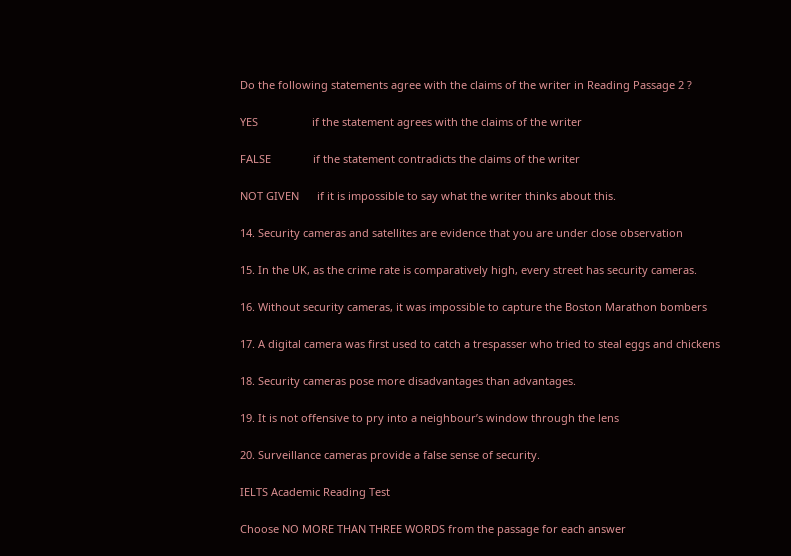Do the following statements agree with the claims of the writer in Reading Passage 2 ?

YES                  if the statement agrees with the claims of the writer

FALSE              if the statement contradicts the claims of the writer

NOT GIVEN      if it is impossible to say what the writer thinks about this.

14. Security cameras and satellites are evidence that you are under close observation

15. In the UK, as the crime rate is comparatively high, every street has security cameras.

16. Without security cameras, it was impossible to capture the Boston Marathon bombers

17. A digital camera was first used to catch a trespasser who tried to steal eggs and chickens

18. Security cameras pose more disadvantages than advantages.

19. It is not offensive to pry into a neighbour’s window through the lens

20. Surveillance cameras provide a false sense of security.

IELTS Academic Reading Test

Choose NO MORE THAN THREE WORDS from the passage for each answer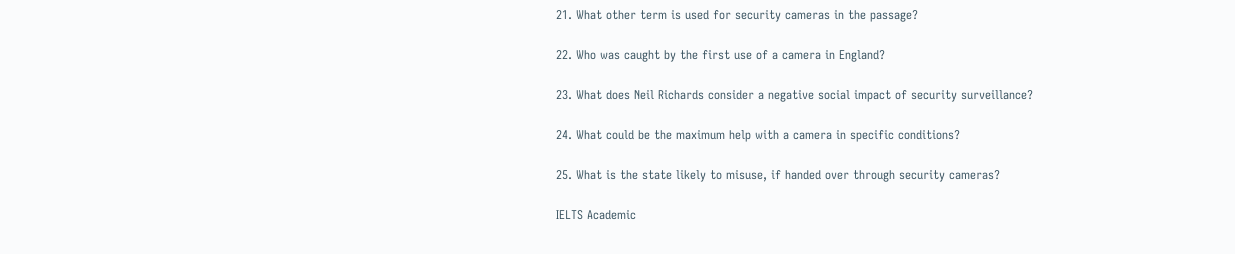21. What other term is used for security cameras in the passage?

22. Who was caught by the first use of a camera in England?

23. What does Neil Richards consider a negative social impact of security surveillance?

24. What could be the maximum help with a camera in specific conditions?

25. What is the state likely to misuse, if handed over through security cameras?

IELTS Academic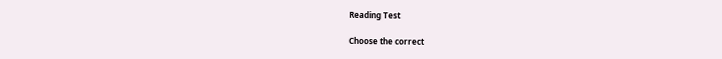Reading Test

Choose the correct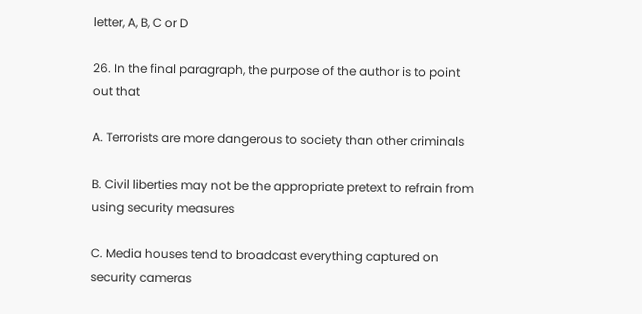letter, A, B, C or D

26. In the final paragraph, the purpose of the author is to point out that

A. Terrorists are more dangerous to society than other criminals

B. Civil liberties may not be the appropriate pretext to refrain from using security measures

C. Media houses tend to broadcast everything captured on security cameras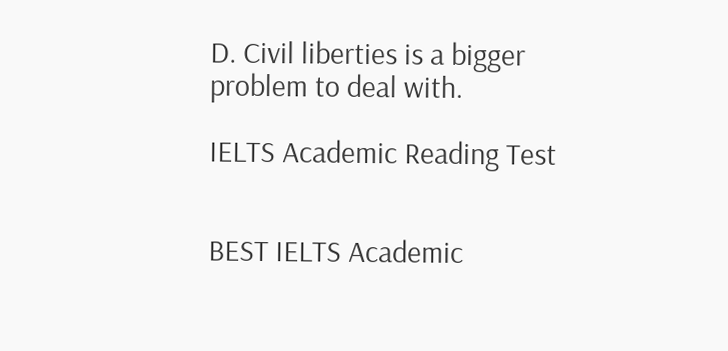D. Civil liberties is a bigger problem to deal with.

IELTS Academic Reading Test


BEST IELTS Academic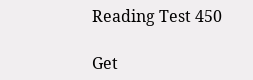Reading Test 450

Get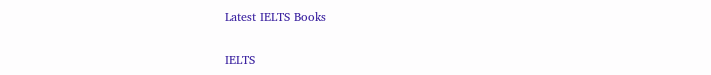Latest IELTS Books

IELTS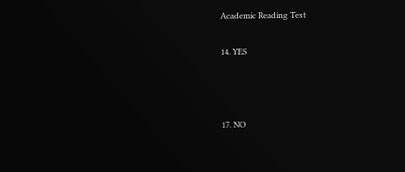Academic Reading Test

14. YES



17. NO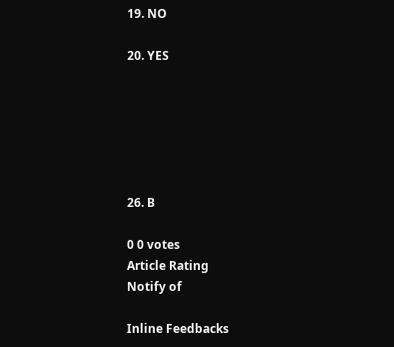19. NO

20. YES






26. B

0 0 votes
Article Rating
Notify of

Inline Feedbacks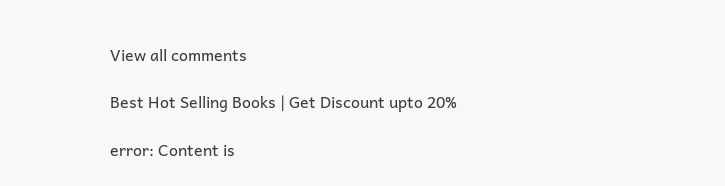View all comments

Best Hot Selling Books | Get Discount upto 20%

error: Content is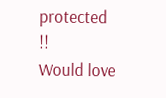protected !!
Would love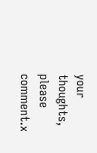your thoughts, please comment.x